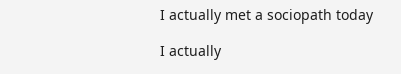I actually met a sociopath today

I actually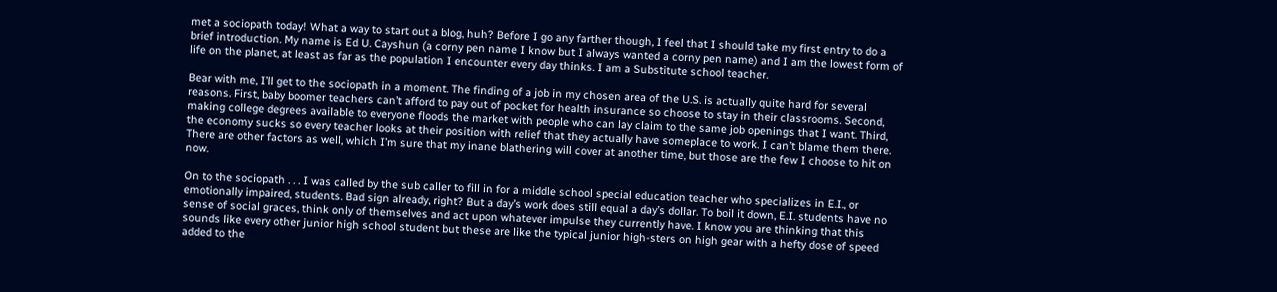met a sociopath today! What a way to start out a blog, huh? Before I go any farther though, I feel that I should take my first entry to do a brief introduction. My name is Ed U. Cayshun (a corny pen name I know but I always wanted a corny pen name) and I am the lowest form of life on the planet, at least as far as the population I encounter every day thinks. I am a Substitute school teacher.

Bear with me, I’ll get to the sociopath in a moment. The finding of a job in my chosen area of the U.S. is actually quite hard for several reasons. First, baby boomer teachers can’t afford to pay out of pocket for health insurance so choose to stay in their classrooms. Second, making college degrees available to everyone floods the market with people who can lay claim to the same job openings that I want. Third, the economy sucks so every teacher looks at their position with relief that they actually have someplace to work. I can’t blame them there. There are other factors as well, which I’m sure that my inane blathering will cover at another time, but those are the few I choose to hit on now.

On to the sociopath . . . I was called by the sub caller to fill in for a middle school special education teacher who specializes in E.I., or emotionally impaired, students. Bad sign already, right? But a day’s work does still equal a day’s dollar. To boil it down, E.I. students have no sense of social graces, think only of themselves and act upon whatever impulse they currently have. I know you are thinking that this sounds like every other junior high school student but these are like the typical junior high-sters on high gear with a hefty dose of speed added to the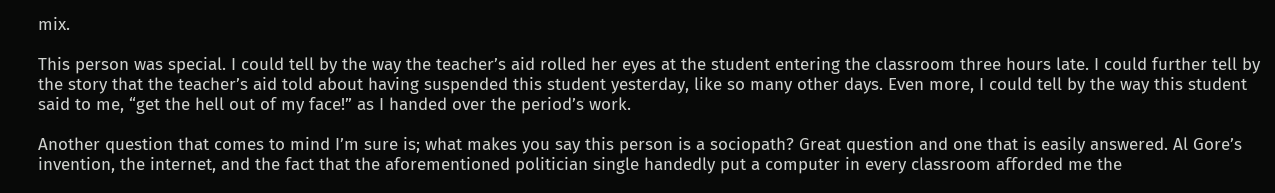mix.

This person was special. I could tell by the way the teacher’s aid rolled her eyes at the student entering the classroom three hours late. I could further tell by the story that the teacher’s aid told about having suspended this student yesterday, like so many other days. Even more, I could tell by the way this student said to me, “get the hell out of my face!” as I handed over the period’s work.

Another question that comes to mind I’m sure is; what makes you say this person is a sociopath? Great question and one that is easily answered. Al Gore’s invention, the internet, and the fact that the aforementioned politician single handedly put a computer in every classroom afforded me the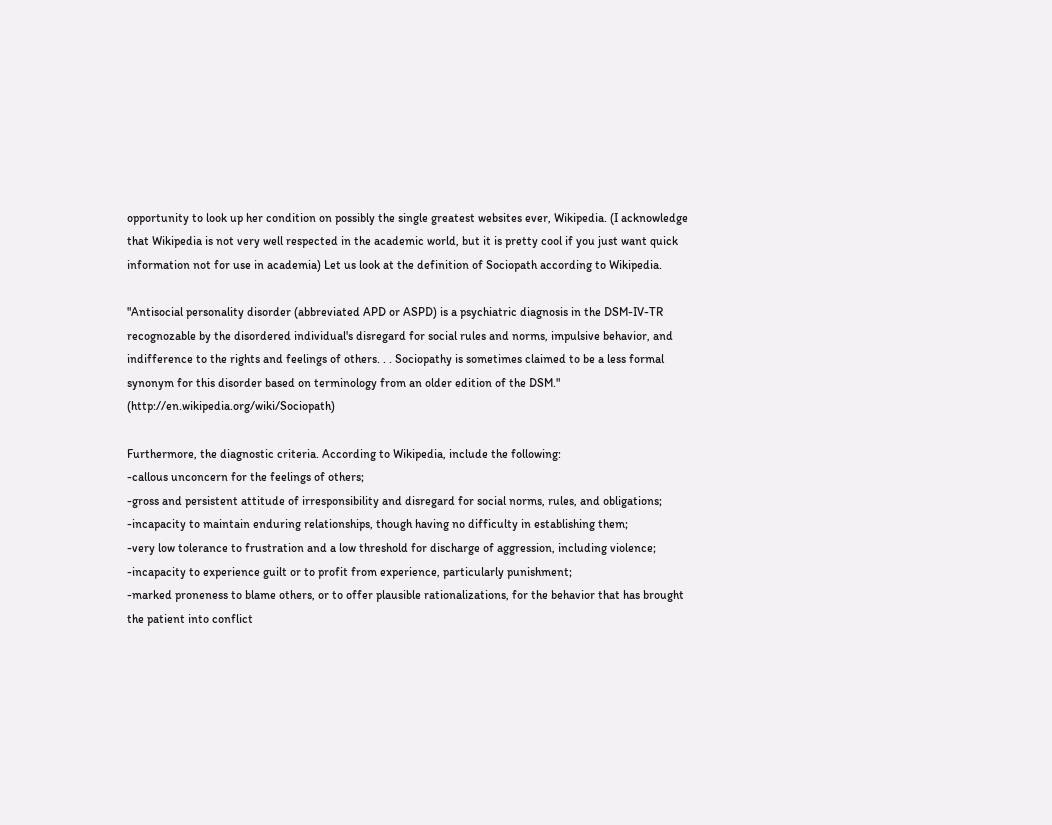opportunity to look up her condition on possibly the single greatest websites ever, Wikipedia. (I acknowledge that Wikipedia is not very well respected in the academic world, but it is pretty cool if you just want quick information not for use in academia) Let us look at the definition of Sociopath according to Wikipedia.

"Antisocial personality disorder (abbreviated APD or ASPD) is a psychiatric diagnosis in the DSM-IV-TR recognozable by the disordered individual's disregard for social rules and norms, impulsive behavior, and indifference to the rights and feelings of others. . . Sociopathy is sometimes claimed to be a less formal synonym for this disorder based on terminology from an older edition of the DSM." (http://en.wikipedia.org/wiki/Sociopath)

Furthermore, the diagnostic criteria. According to Wikipedia, include the following:
-callous unconcern for the feelings of others;
-gross and persistent attitude of irresponsibility and disregard for social norms, rules, and obligations;
-incapacity to maintain enduring relationships, though having no difficulty in establishing them;
-very low tolerance to frustration and a low threshold for discharge of aggression, including violence;
-incapacity to experience guilt or to profit from experience, particularly punishment;
-marked proneness to blame others, or to offer plausible rationalizations, for the behavior that has brought the patient into conflict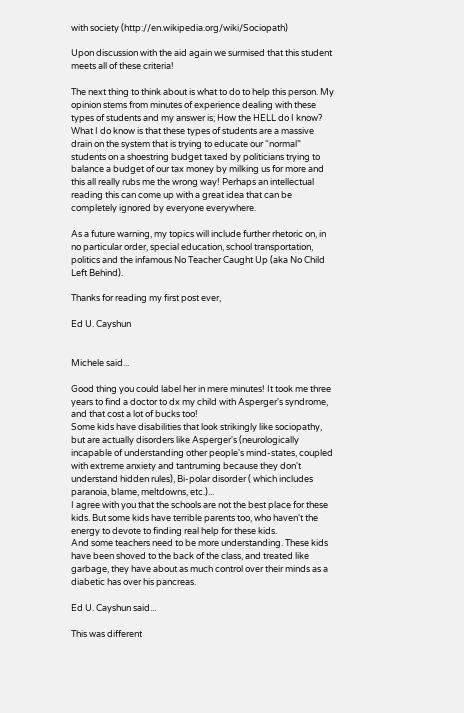with society (http://en.wikipedia.org/wiki/Sociopath)

Upon discussion with the aid again we surmised that this student meets all of these criteria!

The next thing to think about is what to do to help this person. My opinion stems from minutes of experience dealing with these types of students and my answer is; How the HELL do I know? What I do know is that these types of students are a massive drain on the system that is trying to educate our “normal” students on a shoestring budget taxed by politicians trying to balance a budget of our tax money by milking us for more and this all really rubs me the wrong way! Perhaps an intellectual reading this can come up with a great idea that can be completely ignored by everyone everywhere.

As a future warning, my topics will include further rhetoric on, in no particular order, special education, school transportation, politics and the infamous No Teacher Caught Up (aka No Child Left Behind).

Thanks for reading my first post ever,

Ed U. Cayshun


Michele said...

Good thing you could label her in mere minutes! It took me three years to find a doctor to dx my child with Asperger's syndrome, and that cost a lot of bucks too!
Some kids have disabilities that look strikingly like sociopathy, but are actually disorders like Asperger's (neurologically incapable of understanding other people's mind-states, coupled with extreme anxiety and tantruming because they don't understand hidden rules), Bi-polar disorder ( which includes paranoia, blame, meltdowns, etc.)...
I agree with you that the schools are not the best place for these kids. But some kids have terrible parents too, who haven't the energy to devote to finding real help for these kids.
And some teachers need to be more understanding. These kids have been shoved to the back of the class, and treated like garbage, they have about as much control over their minds as a diabetic has over his pancreas.

Ed U. Cayshun said...

This was different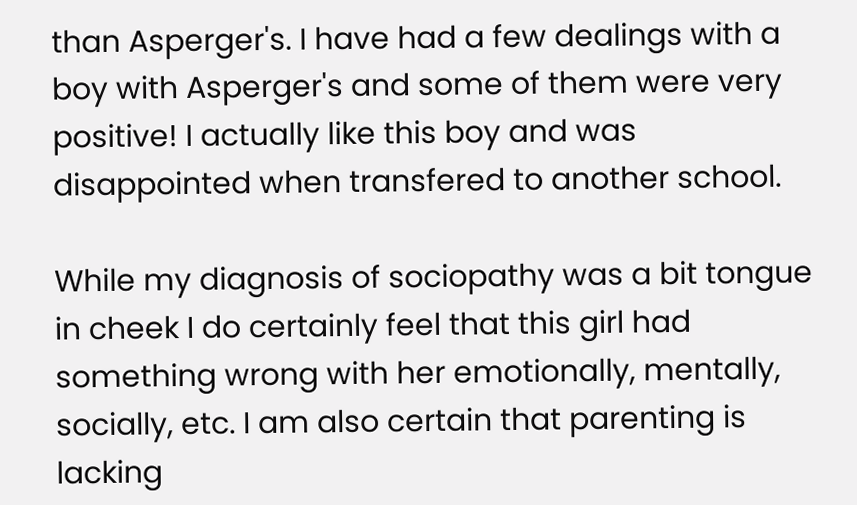than Asperger's. I have had a few dealings with a boy with Asperger's and some of them were very positive! I actually like this boy and was disappointed when transfered to another school.

While my diagnosis of sociopathy was a bit tongue in cheek I do certainly feel that this girl had something wrong with her emotionally, mentally, socially, etc. I am also certain that parenting is lacking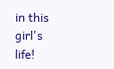in this girl's life!